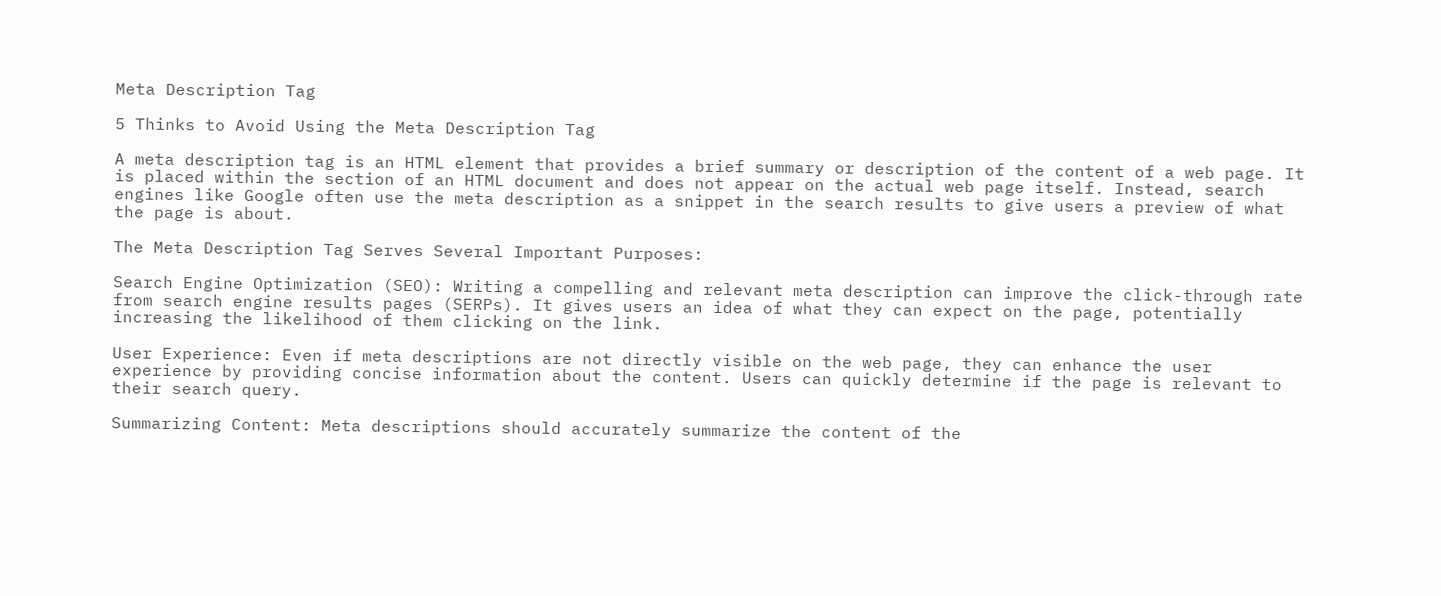Meta Description Tag

5 Thinks to Avoid Using the Meta Description Tag

A meta description tag is an HTML element that provides a brief summary or description of the content of a web page. It is placed within the section of an HTML document and does not appear on the actual web page itself. Instead, search engines like Google often use the meta description as a snippet in the search results to give users a preview of what the page is about.

The Meta Description Tag Serves Several Important Purposes:

Search Engine Optimization (SEO): Writing a compelling and relevant meta description can improve the click-through rate from search engine results pages (SERPs). It gives users an idea of what they can expect on the page, potentially increasing the likelihood of them clicking on the link.

User Experience: Even if meta descriptions are not directly visible on the web page, they can enhance the user experience by providing concise information about the content. Users can quickly determine if the page is relevant to their search query.

Summarizing Content: Meta descriptions should accurately summarize the content of the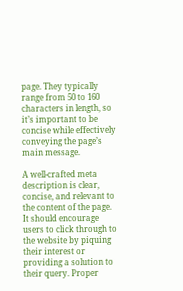page. They typically range from 50 to 160 characters in length, so it’s important to be concise while effectively conveying the page’s main message.

A well-crafted meta description is clear, concise, and relevant to the content of the page. It should encourage users to click through to the website by piquing their interest or providing a solution to their query. Proper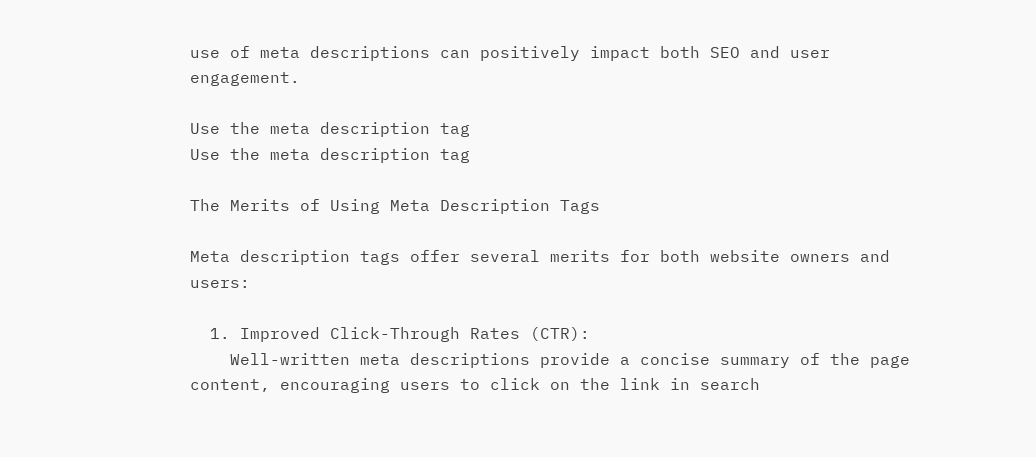use of meta descriptions can positively impact both SEO and user engagement.

Use the meta description tag
Use the meta description tag

The Merits of Using Meta Description Tags

Meta description tags offer several merits for both website owners and users:

  1. Improved Click-Through Rates (CTR):
    Well-written meta descriptions provide a concise summary of the page content, encouraging users to click on the link in search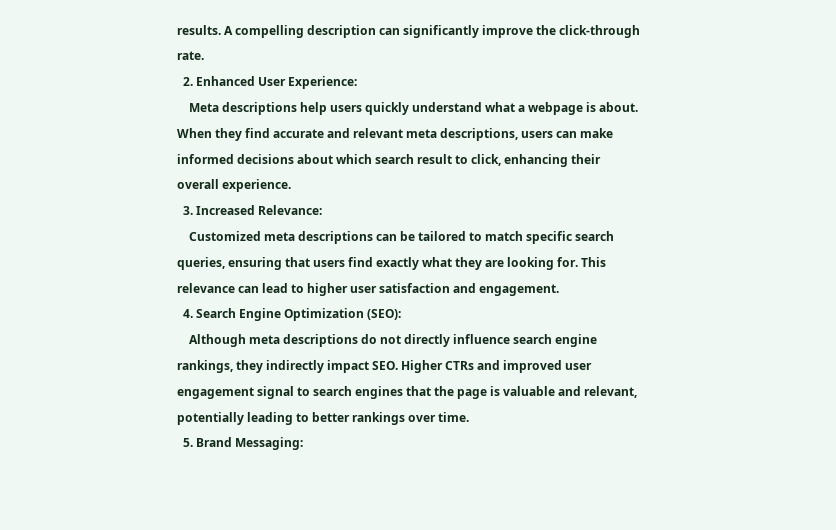results. A compelling description can significantly improve the click-through rate.
  2. Enhanced User Experience:
    Meta descriptions help users quickly understand what a webpage is about. When they find accurate and relevant meta descriptions, users can make informed decisions about which search result to click, enhancing their overall experience.
  3. Increased Relevance:
    Customized meta descriptions can be tailored to match specific search queries, ensuring that users find exactly what they are looking for. This relevance can lead to higher user satisfaction and engagement.
  4. Search Engine Optimization (SEO):
    Although meta descriptions do not directly influence search engine rankings, they indirectly impact SEO. Higher CTRs and improved user engagement signal to search engines that the page is valuable and relevant, potentially leading to better rankings over time.
  5. Brand Messaging: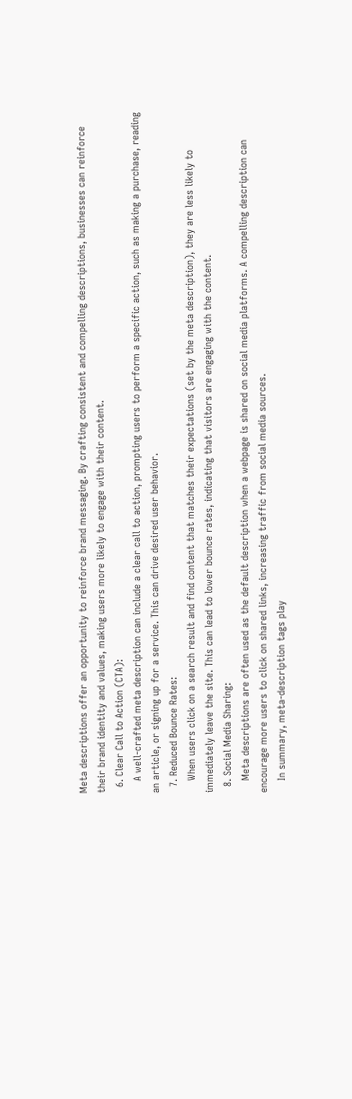Meta descriptions offer an opportunity to reinforce brand messaging. By crafting consistent and compelling descriptions, businesses can reinforce their brand identity and values, making users more likely to engage with their content.
  6. Clear Call to Action (CTA):
    A well-crafted meta description can include a clear call to action, prompting users to perform a specific action, such as making a purchase, reading an article, or signing up for a service. This can drive desired user behavior.
  7. Reduced Bounce Rates:
    When users click on a search result and find content that matches their expectations (set by the meta description), they are less likely to immediately leave the site. This can lead to lower bounce rates, indicating that visitors are engaging with the content.
  8. Social Media Sharing:
    Meta descriptions are often used as the default description when a webpage is shared on social media platforms. A compelling description can encourage more users to click on shared links, increasing traffic from social media sources.
    In summary, meta-description tags play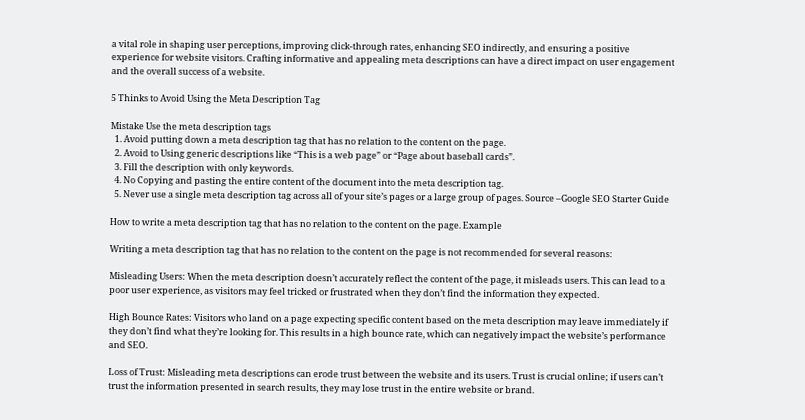a vital role in shaping user perceptions, improving click-through rates, enhancing SEO indirectly, and ensuring a positive experience for website visitors. Crafting informative and appealing meta descriptions can have a direct impact on user engagement and the overall success of a website.

5 Thinks to Avoid Using the Meta Description Tag

Mistake Use the meta description tags
  1. Avoid putting down a meta description tag that has no relation to the content on the page.
  2. Avoid to Using generic descriptions like “This is a web page” or “Page about baseball cards”.
  3. Fill the description with only keywords.
  4. No Copying and pasting the entire content of the document into the meta description tag.
  5. Never use a single meta description tag across all of your site’s pages or a large group of pages. Source –Google SEO Starter Guide

How to write a meta description tag that has no relation to the content on the page. Example

Writing a meta description tag that has no relation to the content on the page is not recommended for several reasons:

Misleading Users: When the meta description doesn’t accurately reflect the content of the page, it misleads users. This can lead to a poor user experience, as visitors may feel tricked or frustrated when they don’t find the information they expected.

High Bounce Rates: Visitors who land on a page expecting specific content based on the meta description may leave immediately if they don’t find what they’re looking for. This results in a high bounce rate, which can negatively impact the website’s performance and SEO.

Loss of Trust: Misleading meta descriptions can erode trust between the website and its users. Trust is crucial online; if users can’t trust the information presented in search results, they may lose trust in the entire website or brand.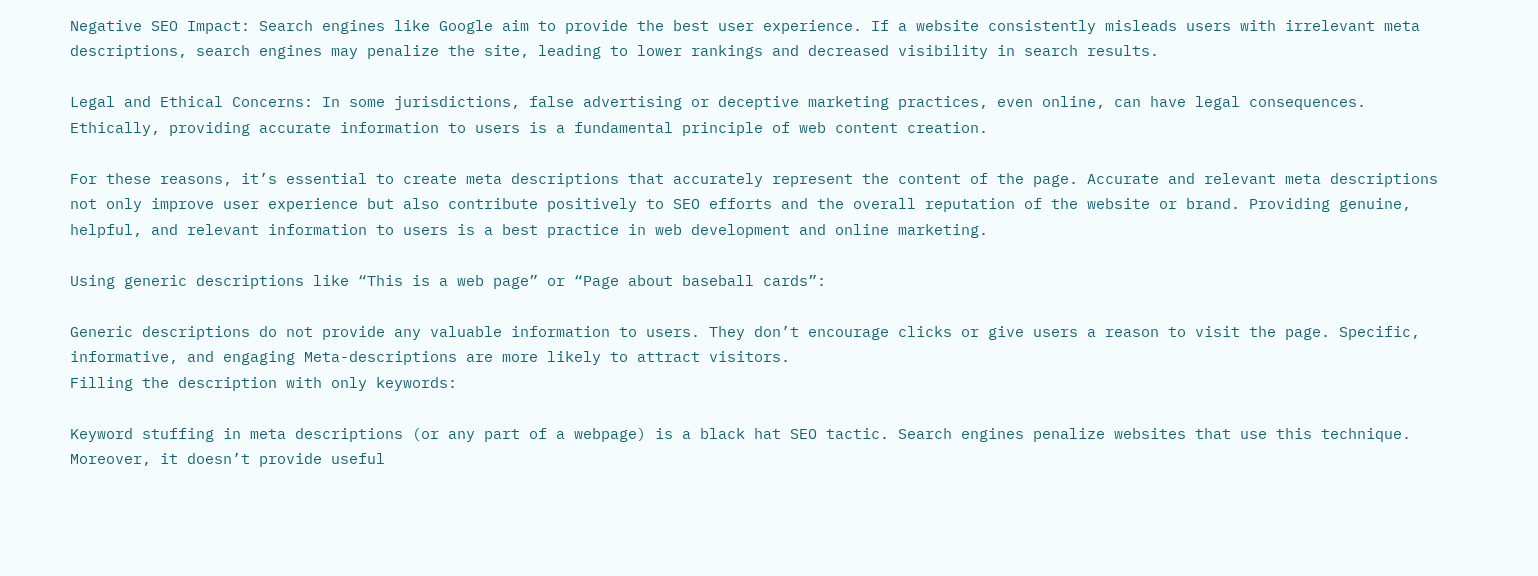Negative SEO Impact: Search engines like Google aim to provide the best user experience. If a website consistently misleads users with irrelevant meta descriptions, search engines may penalize the site, leading to lower rankings and decreased visibility in search results.

Legal and Ethical Concerns: In some jurisdictions, false advertising or deceptive marketing practices, even online, can have legal consequences. Ethically, providing accurate information to users is a fundamental principle of web content creation.

For these reasons, it’s essential to create meta descriptions that accurately represent the content of the page. Accurate and relevant meta descriptions not only improve user experience but also contribute positively to SEO efforts and the overall reputation of the website or brand. Providing genuine, helpful, and relevant information to users is a best practice in web development and online marketing.

Using generic descriptions like “This is a web page” or “Page about baseball cards”:

Generic descriptions do not provide any valuable information to users. They don’t encourage clicks or give users a reason to visit the page. Specific, informative, and engaging Meta-descriptions are more likely to attract visitors.
Filling the description with only keywords:

Keyword stuffing in meta descriptions (or any part of a webpage) is a black hat SEO tactic. Search engines penalize websites that use this technique. Moreover, it doesn’t provide useful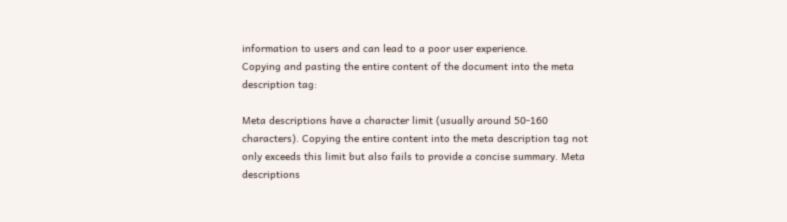information to users and can lead to a poor user experience.
Copying and pasting the entire content of the document into the meta description tag:

Meta descriptions have a character limit (usually around 50-160 characters). Copying the entire content into the meta description tag not only exceeds this limit but also fails to provide a concise summary. Meta descriptions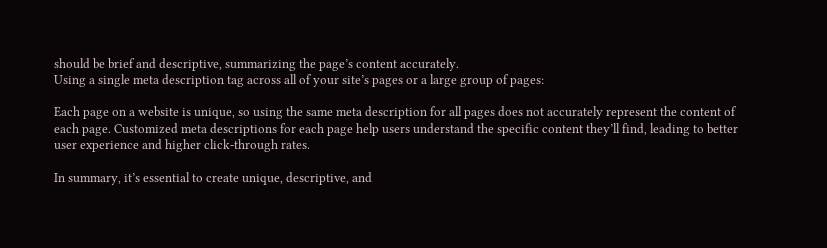should be brief and descriptive, summarizing the page’s content accurately.
Using a single meta description tag across all of your site’s pages or a large group of pages:

Each page on a website is unique, so using the same meta description for all pages does not accurately represent the content of each page. Customized meta descriptions for each page help users understand the specific content they’ll find, leading to better user experience and higher click-through rates.

In summary, it’s essential to create unique, descriptive, and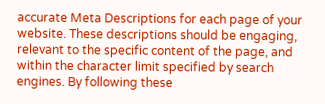accurate Meta Descriptions for each page of your website. These descriptions should be engaging, relevant to the specific content of the page, and within the character limit specified by search engines. By following these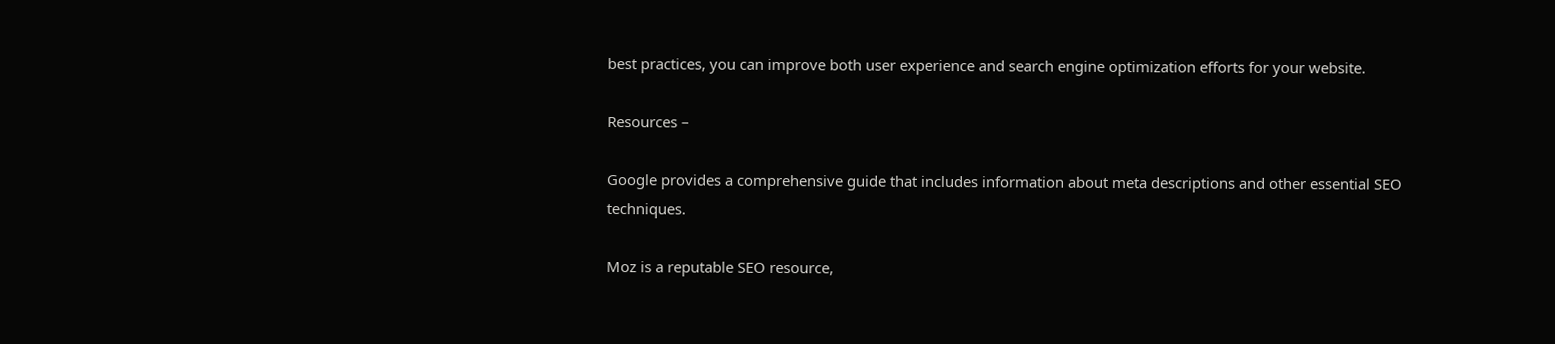best practices, you can improve both user experience and search engine optimization efforts for your website.

Resources –

Google provides a comprehensive guide that includes information about meta descriptions and other essential SEO techniques.

Moz is a reputable SEO resource,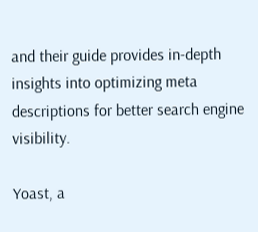and their guide provides in-depth insights into optimizing meta descriptions for better search engine visibility.

Yoast, a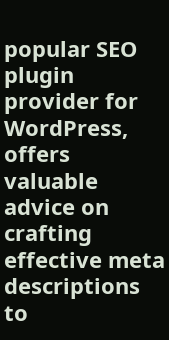popular SEO plugin provider for WordPress, offers valuable advice on crafting effective meta descriptions to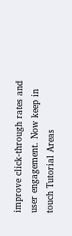improve click-through rates and user engagement. Now keep in touch Tutorial Areas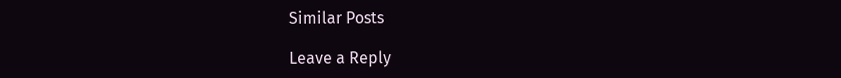Similar Posts

Leave a Reply